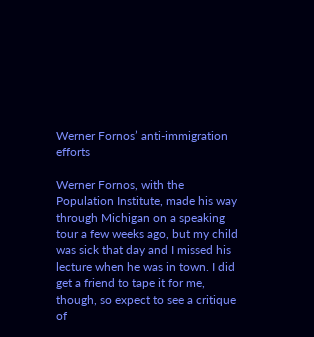Werner Fornos’ anti-immigration efforts

Werner Fornos, with the Population Institute, made his way through Michigan on a speaking tour a few weeks ago, but my child was sick that day and I missed his lecture when he was in town. I did get a friend to tape it for me, though, so expect to see a critique of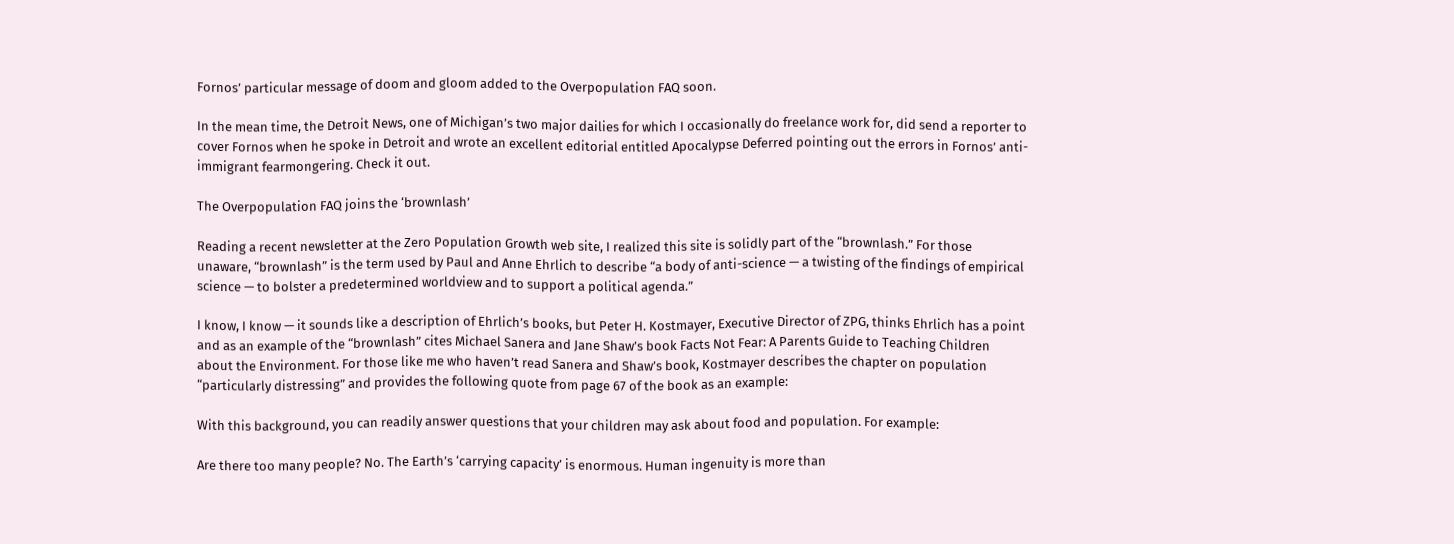Fornos’ particular message of doom and gloom added to the Overpopulation FAQ soon.

In the mean time, the Detroit News, one of Michigan’s two major dailies for which I occasionally do freelance work for, did send a reporter to cover Fornos when he spoke in Detroit and wrote an excellent editorial entitled Apocalypse Deferred pointing out the errors in Fornos’ anti-immigrant fearmongering. Check it out.

The Overpopulation FAQ joins the ‘brownlash’

Reading a recent newsletter at the Zero Population Growth web site, I realized this site is solidly part of the “brownlash.” For those unaware, “brownlash” is the term used by Paul and Anne Ehrlich to describe “a body of anti-science — a twisting of the findings of empirical science — to bolster a predetermined worldview and to support a political agenda.”

I know, I know — it sounds like a description of Ehrlich’s books, but Peter H. Kostmayer, Executive Director of ZPG, thinks Ehrlich has a point and as an example of the “brownlash” cites Michael Sanera and Jane Shaw’s book Facts Not Fear: A Parents Guide to Teaching Children about the Environment. For those like me who haven’t read Sanera and Shaw’s book, Kostmayer describes the chapter on population “particularly distressing” and provides the following quote from page 67 of the book as an example:

With this background, you can readily answer questions that your children may ask about food and population. For example:

Are there too many people? No. The Earth’s ‘carrying capacity’ is enormous. Human ingenuity is more than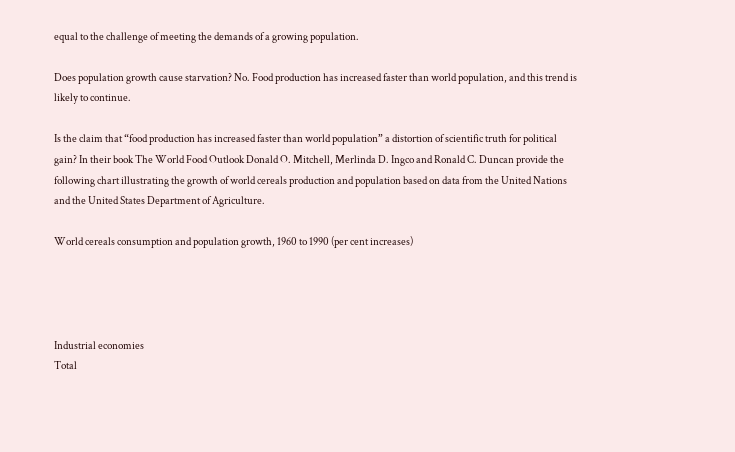equal to the challenge of meeting the demands of a growing population.

Does population growth cause starvation? No. Food production has increased faster than world population, and this trend is likely to continue.

Is the claim that “food production has increased faster than world population” a distortion of scientific truth for political gain? In their book The World Food Outlook Donald O. Mitchell, Merlinda D. Ingco and Ronald C. Duncan provide the following chart illustrating the growth of world cereals production and population based on data from the United Nations and the United States Department of Agriculture.

World cereals consumption and population growth, 1960 to 1990 (per cent increases)




Industrial economies
Total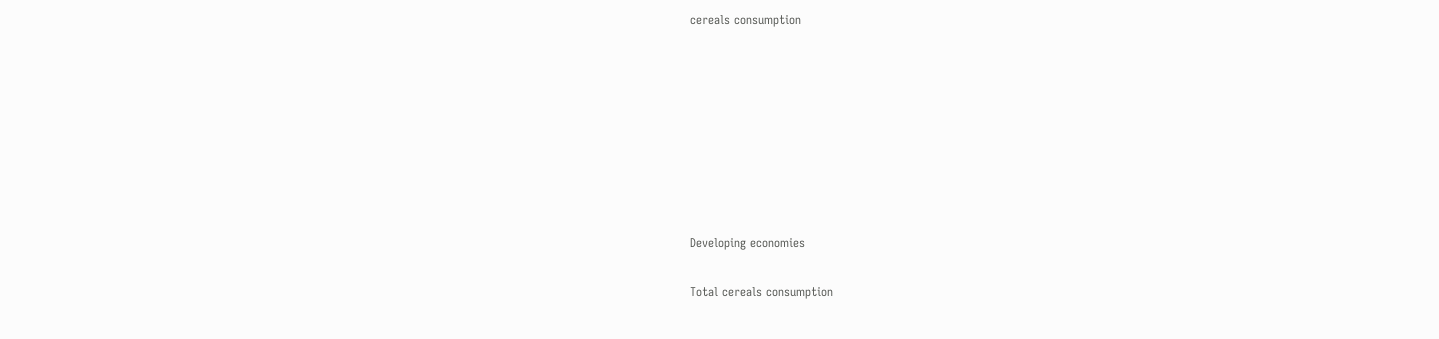cereals consumption








Developing economies

Total cereals consumption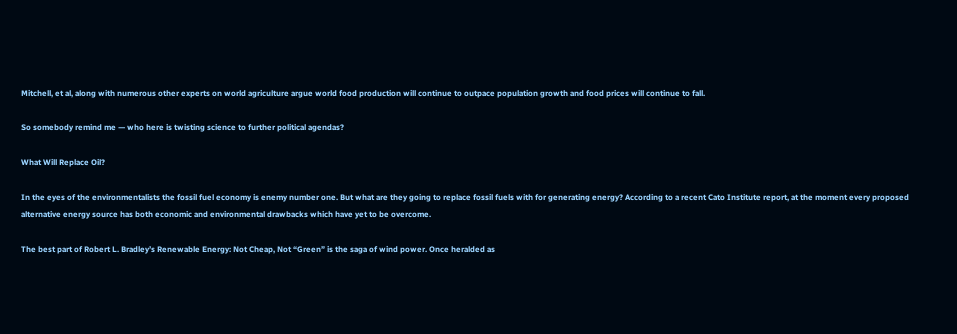Mitchell, et al, along with numerous other experts on world agriculture argue world food production will continue to outpace population growth and food prices will continue to fall.

So somebody remind me — who here is twisting science to further political agendas?

What Will Replace Oil?

In the eyes of the environmentalists the fossil fuel economy is enemy number one. But what are they going to replace fossil fuels with for generating energy? According to a recent Cato Institute report, at the moment every proposed alternative energy source has both economic and environmental drawbacks which have yet to be overcome.

The best part of Robert L. Bradley’s Renewable Energy: Not Cheap, Not “Green” is the saga of wind power. Once heralded as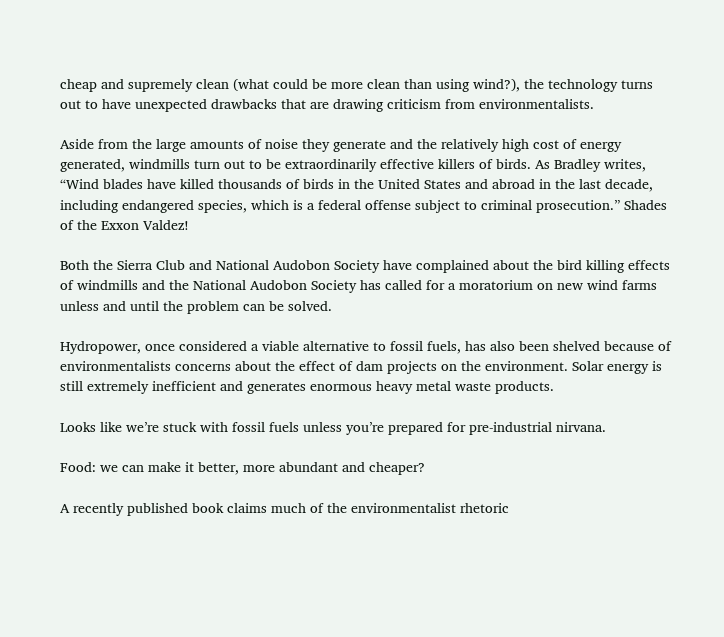cheap and supremely clean (what could be more clean than using wind?), the technology turns out to have unexpected drawbacks that are drawing criticism from environmentalists.

Aside from the large amounts of noise they generate and the relatively high cost of energy generated, windmills turn out to be extraordinarily effective killers of birds. As Bradley writes, “Wind blades have killed thousands of birds in the United States and abroad in the last decade, including endangered species, which is a federal offense subject to criminal prosecution.” Shades of the Exxon Valdez!

Both the Sierra Club and National Audobon Society have complained about the bird killing effects of windmills and the National Audobon Society has called for a moratorium on new wind farms unless and until the problem can be solved.

Hydropower, once considered a viable alternative to fossil fuels, has also been shelved because of environmentalists concerns about the effect of dam projects on the environment. Solar energy is still extremely inefficient and generates enormous heavy metal waste products.

Looks like we’re stuck with fossil fuels unless you’re prepared for pre-industrial nirvana.

Food: we can make it better, more abundant and cheaper?

A recently published book claims much of the environmentalist rhetoric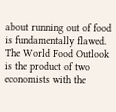about running out of food is fundamentally flawed. The World Food Outlook is the product of two economists with the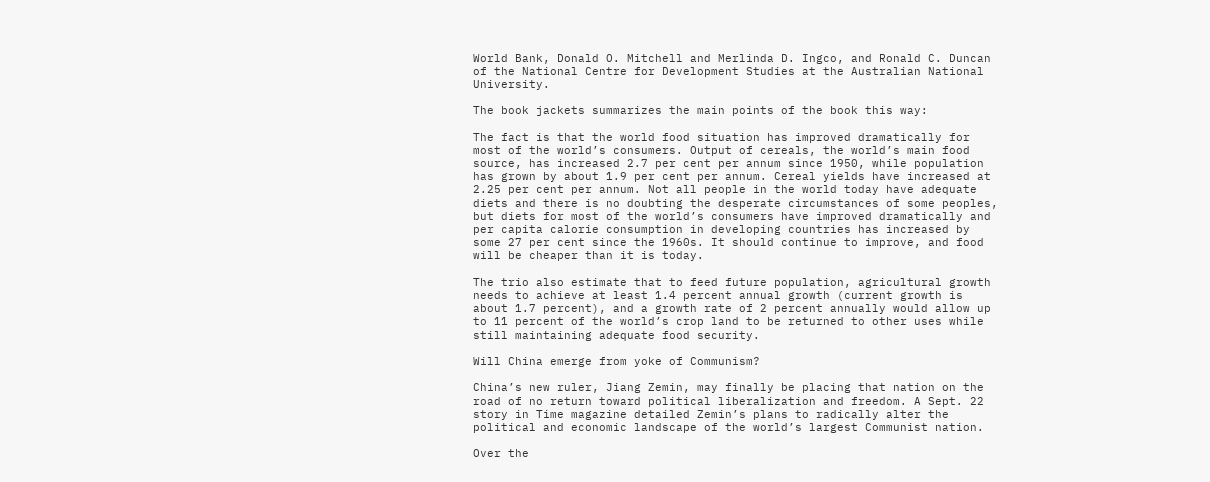World Bank, Donald O. Mitchell and Merlinda D. Ingco, and Ronald C. Duncan of the National Centre for Development Studies at the Australian National University.

The book jackets summarizes the main points of the book this way:

The fact is that the world food situation has improved dramatically for most of the world’s consumers. Output of cereals, the world’s main food source, has increased 2.7 per cent per annum since 1950, while population has grown by about 1.9 per cent per annum. Cereal yields have increased at 2.25 per cent per annum. Not all people in the world today have adequate diets and there is no doubting the desperate circumstances of some peoples, but diets for most of the world’s consumers have improved dramatically and per capita calorie consumption in developing countries has increased by some 27 per cent since the 1960s. It should continue to improve, and food will be cheaper than it is today.

The trio also estimate that to feed future population, agricultural growth needs to achieve at least 1.4 percent annual growth (current growth is about 1.7 percent), and a growth rate of 2 percent annually would allow up to 11 percent of the world’s crop land to be returned to other uses while still maintaining adequate food security.

Will China emerge from yoke of Communism?

China’s new ruler, Jiang Zemin, may finally be placing that nation on the road of no return toward political liberalization and freedom. A Sept. 22 story in Time magazine detailed Zemin’s plans to radically alter the political and economic landscape of the world’s largest Communist nation.

Over the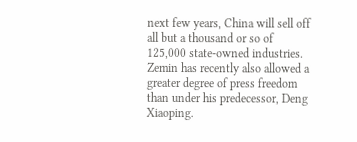next few years, China will sell off all but a thousand or so of 125,000 state-owned industries. Zemin has recently also allowed a greater degree of press freedom than under his predecessor, Deng Xiaoping.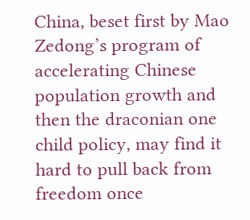China, beset first by Mao Zedong’s program of accelerating Chinese population growth and then the draconian one child policy, may find it hard to pull back from freedom once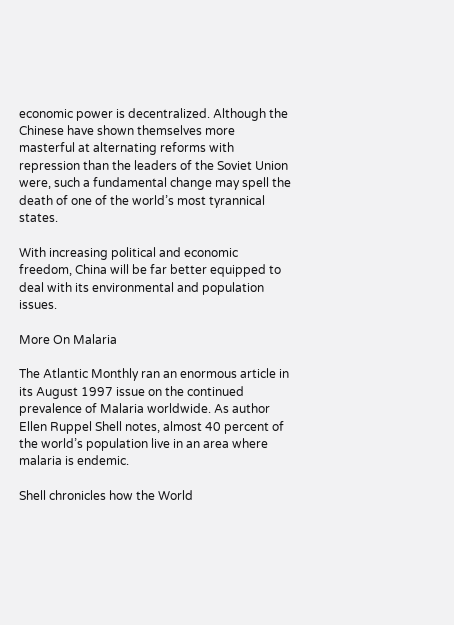economic power is decentralized. Although the Chinese have shown themselves more masterful at alternating reforms with repression than the leaders of the Soviet Union were, such a fundamental change may spell the death of one of the world’s most tyrannical states.

With increasing political and economic freedom, China will be far better equipped to deal with its environmental and population issues.

More On Malaria

The Atlantic Monthly ran an enormous article in its August 1997 issue on the continued prevalence of Malaria worldwide. As author Ellen Ruppel Shell notes, almost 40 percent of the world’s population live in an area where malaria is endemic.

Shell chronicles how the World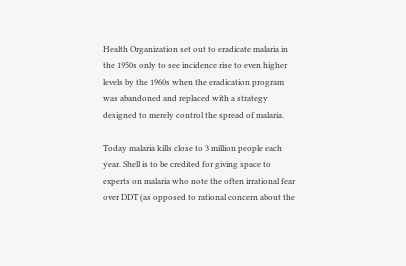Health Organization set out to eradicate malaria in the 1950s only to see incidence rise to even higher levels by the 1960s when the eradication program was abandoned and replaced with a strategy designed to merely control the spread of malaria.

Today malaria kills close to 3 million people each year. Shell is to be credited for giving space to experts on malaria who note the often irrational fear over DDT (as opposed to rational concern about the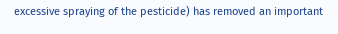excessive spraying of the pesticide) has removed an important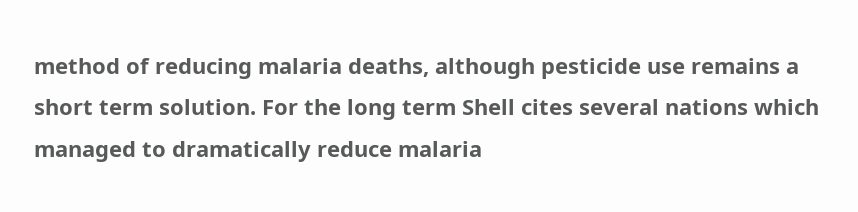method of reducing malaria deaths, although pesticide use remains a short term solution. For the long term Shell cites several nations which managed to dramatically reduce malaria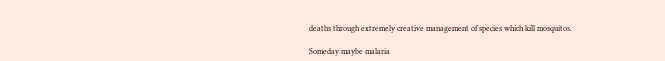deaths through extremely creative management of species which kill mosquitos.

Someday maybe malaria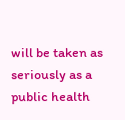will be taken as seriously as a public health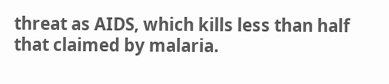threat as AIDS, which kills less than half that claimed by malaria.